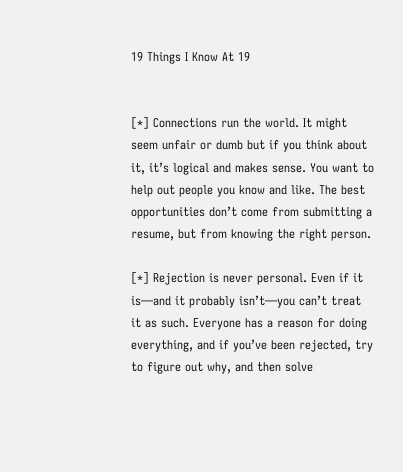19 Things I Know At 19


[*] Connections run the world. It might seem unfair or dumb but if you think about it, it’s logical and makes sense. You want to help out people you know and like. The best opportunities don’t come from submitting a resume, but from knowing the right person.

[*] Rejection is never personal. Even if it is—and it probably isn’t—you can’t treat it as such. Everyone has a reason for doing everything, and if you’ve been rejected, try to figure out why, and then solve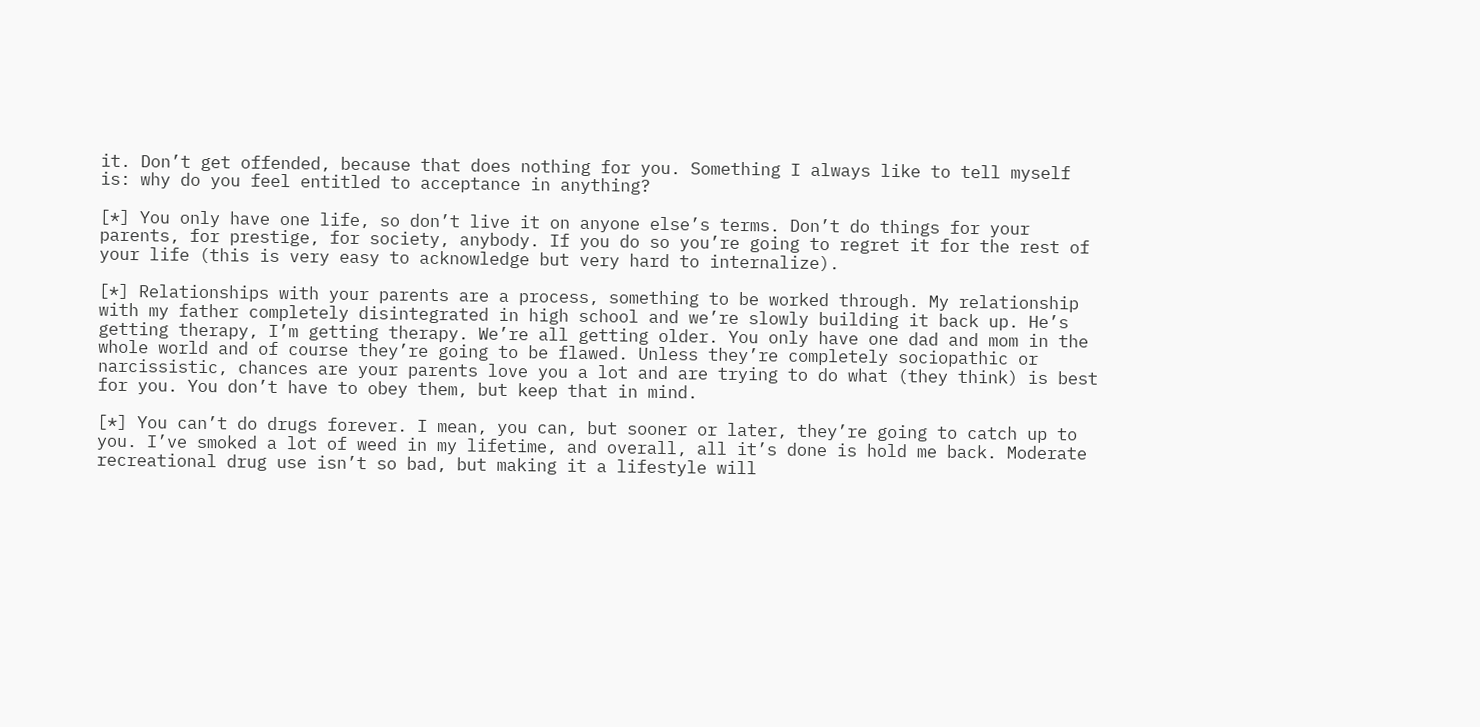it. Don’t get offended, because that does nothing for you. Something I always like to tell myself is: why do you feel entitled to acceptance in anything?

[*] You only have one life, so don’t live it on anyone else’s terms. Don’t do things for your parents, for prestige, for society, anybody. If you do so you’re going to regret it for the rest of your life (this is very easy to acknowledge but very hard to internalize).

[*] Relationships with your parents are a process, something to be worked through. My relationship with my father completely disintegrated in high school and we’re slowly building it back up. He’s getting therapy, I’m getting therapy. We’re all getting older. You only have one dad and mom in the whole world and of course they’re going to be flawed. Unless they’re completely sociopathic or narcissistic, chances are your parents love you a lot and are trying to do what (they think) is best for you. You don’t have to obey them, but keep that in mind.

[*] You can’t do drugs forever. I mean, you can, but sooner or later, they’re going to catch up to you. I’ve smoked a lot of weed in my lifetime, and overall, all it’s done is hold me back. Moderate recreational drug use isn’t so bad, but making it a lifestyle will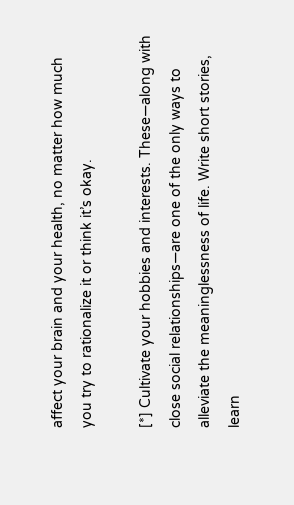affect your brain and your health, no matter how much you try to rationalize it or think it’s okay.

[*] Cultivate your hobbies and interests. These—along with close social relationships—are one of the only ways to alleviate the meaninglessness of life. Write short stories, learn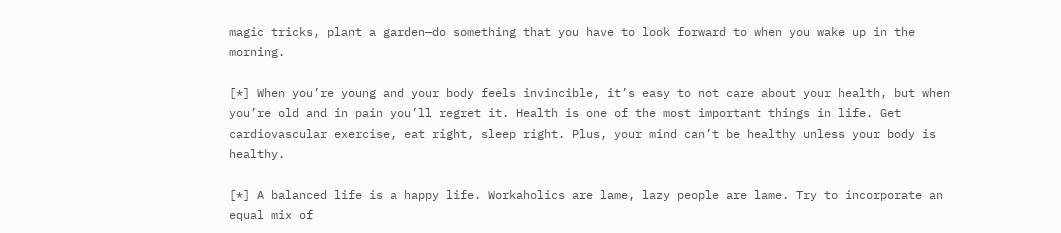magic tricks, plant a garden—do something that you have to look forward to when you wake up in the morning.

[*] When you’re young and your body feels invincible, it’s easy to not care about your health, but when you’re old and in pain you’ll regret it. Health is one of the most important things in life. Get cardiovascular exercise, eat right, sleep right. Plus, your mind can’t be healthy unless your body is healthy.

[*] A balanced life is a happy life. Workaholics are lame, lazy people are lame. Try to incorporate an equal mix of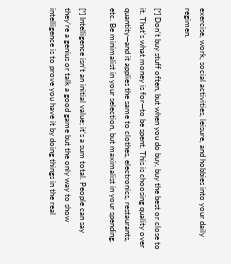exercise, work, social activities, leisure, and hobbies into your daily regimen.

[*] Don’t buy stuff often, but when you do buy, buy the best or close to it. That’s what money is for—to be spent. This is choosing quality over quantity—and it applies the same to clothes, electronics, restaurants, etc. Be minimalist in your selection, but maximalist in your spending.

[*] Intelligence isn’t an initial value; it’s a sum total. People can say they’re a genius or talk a good game but the only way to show intelligence is to prove you have it by doing things in the real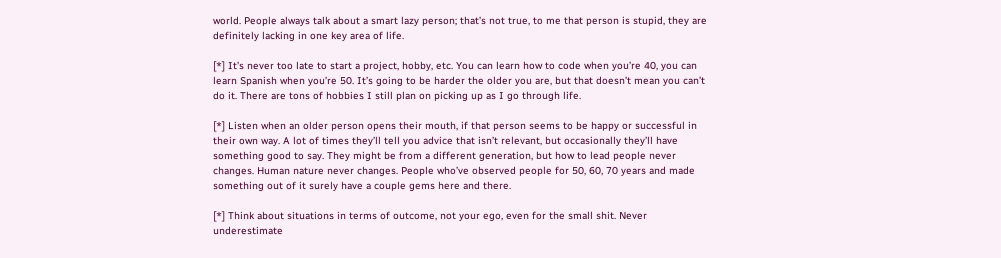world. People always talk about a smart lazy person; that’s not true, to me that person is stupid, they are definitely lacking in one key area of life.

[*] It’s never too late to start a project, hobby, etc. You can learn how to code when you’re 40, you can learn Spanish when you’re 50. It’s going to be harder the older you are, but that doesn’t mean you can’t do it. There are tons of hobbies I still plan on picking up as I go through life.

[*] Listen when an older person opens their mouth, if that person seems to be happy or successful in their own way. A lot of times they’ll tell you advice that isn’t relevant, but occasionally they’ll have something good to say. They might be from a different generation, but how to lead people never changes. Human nature never changes. People who’ve observed people for 50, 60, 70 years and made something out of it surely have a couple gems here and there.

[*] Think about situations in terms of outcome, not your ego, even for the small shit. Never underestimate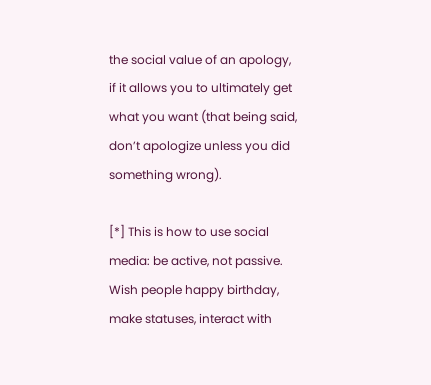the social value of an apology, if it allows you to ultimately get what you want (that being said, don’t apologize unless you did something wrong).

[*] This is how to use social media: be active, not passive. Wish people happy birthday, make statuses, interact with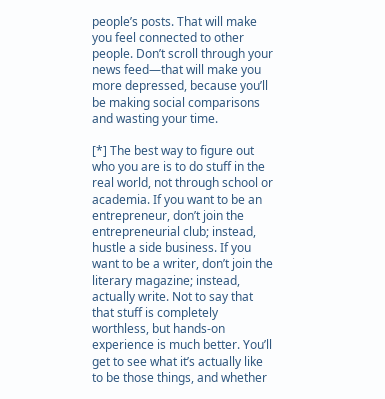people’s posts. That will make you feel connected to other people. Don’t scroll through your news feed—that will make you more depressed, because you’ll be making social comparisons and wasting your time.

[*] The best way to figure out who you are is to do stuff in the real world, not through school or academia. If you want to be an entrepreneur, don’t join the entrepreneurial club; instead, hustle a side business. If you want to be a writer, don’t join the literary magazine; instead, actually write. Not to say that that stuff is completely worthless, but hands-on experience is much better. You’ll get to see what it’s actually like to be those things, and whether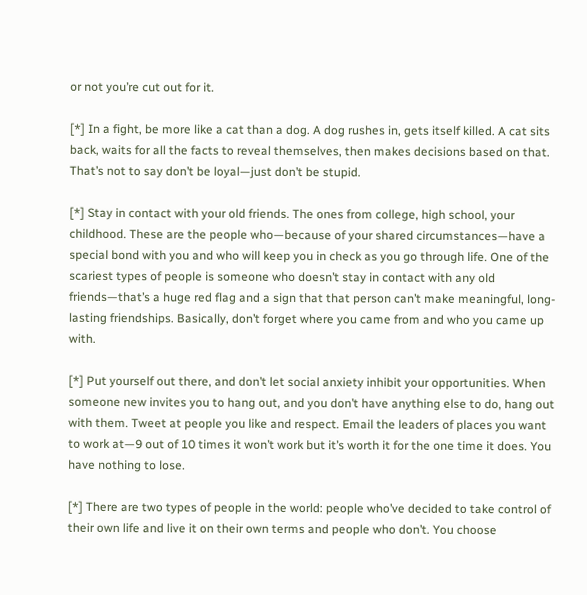or not you’re cut out for it.

[*] In a fight, be more like a cat than a dog. A dog rushes in, gets itself killed. A cat sits back, waits for all the facts to reveal themselves, then makes decisions based on that. That’s not to say don’t be loyal—just don’t be stupid.

[*] Stay in contact with your old friends. The ones from college, high school, your childhood. These are the people who—because of your shared circumstances—have a special bond with you and who will keep you in check as you go through life. One of the scariest types of people is someone who doesn’t stay in contact with any old friends—that’s a huge red flag and a sign that that person can’t make meaningful, long-lasting friendships. Basically, don’t forget where you came from and who you came up with.

[*] Put yourself out there, and don’t let social anxiety inhibit your opportunities. When someone new invites you to hang out, and you don’t have anything else to do, hang out with them. Tweet at people you like and respect. Email the leaders of places you want to work at—9 out of 10 times it won’t work but it’s worth it for the one time it does. You have nothing to lose.

[*] There are two types of people in the world: people who’ve decided to take control of their own life and live it on their own terms and people who don’t. You choose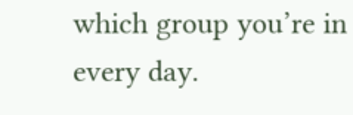which group you’re in every day.